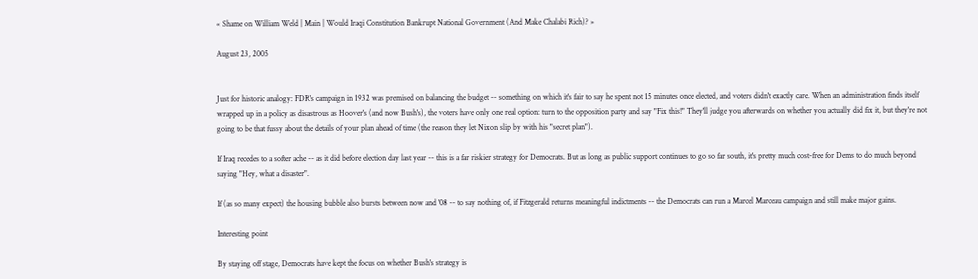« Shame on William Weld | Main | Would Iraqi Constitution Bankrupt National Government (And Make Chalabi Rich)? »

August 23, 2005


Just for historic analogy: FDR's campaign in 1932 was premised on balancing the budget -- something on which it's fair to say he spent not 15 minutes once elected, and voters didn't exactly care. When an administration finds itself wrapped up in a policy as disastrous as Hoover's (and now Bush's), the voters have only one real option: turn to the opposition party and say "Fix this!" They'll judge you afterwards on whether you actually did fix it, but they're not going to be that fussy about the details of your plan ahead of time (the reason they let Nixon slip by with his "secret plan").

If Iraq recedes to a softer ache -- as it did before election day last year -- this is a far riskier strategy for Democrats. But as long as public support continues to go so far south, it's pretty much cost-free for Dems to do much beyond saying "Hey, what a disaster".

If (as so many expect) the housing bubble also bursts between now and '08 -- to say nothing of, if Fitzgerald returns meaningful indictments -- the Democrats can run a Marcel Marceau campaign and still make major gains.

Interesting point

By staying off stage, Democrats have kept the focus on whether Bush's strategy is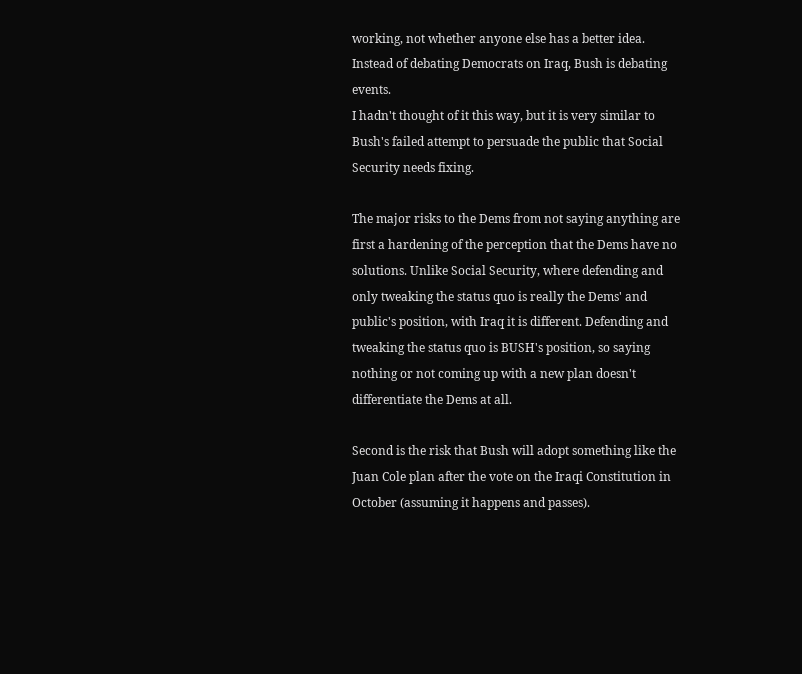working, not whether anyone else has a better idea. Instead of debating Democrats on Iraq, Bush is debating events.
I hadn't thought of it this way, but it is very similar to Bush's failed attempt to persuade the public that Social Security needs fixing.

The major risks to the Dems from not saying anything are first a hardening of the perception that the Dems have no solutions. Unlike Social Security, where defending and only tweaking the status quo is really the Dems' and public's position, with Iraq it is different. Defending and tweaking the status quo is BUSH's position, so saying nothing or not coming up with a new plan doesn't differentiate the Dems at all.

Second is the risk that Bush will adopt something like the Juan Cole plan after the vote on the Iraqi Constitution in October (assuming it happens and passes).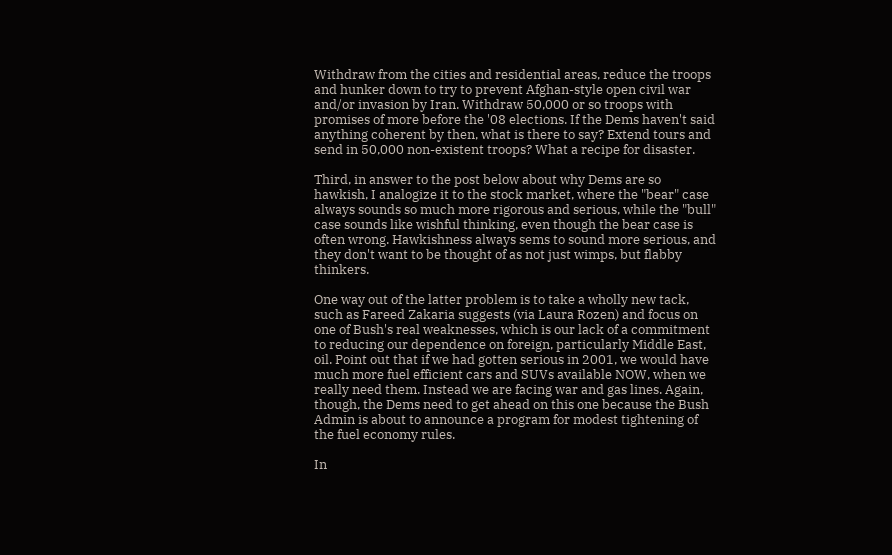Withdraw from the cities and residential areas, reduce the troops and hunker down to try to prevent Afghan-style open civil war and/or invasion by Iran. Withdraw 50,000 or so troops with promises of more before the '08 elections. If the Dems haven't said anything coherent by then, what is there to say? Extend tours and send in 50,000 non-existent troops? What a recipe for disaster.

Third, in answer to the post below about why Dems are so hawkish, I analogize it to the stock market, where the "bear" case always sounds so much more rigorous and serious, while the "bull" case sounds like wishful thinking, even though the bear case is often wrong. Hawkishness always sems to sound more serious, and they don't want to be thought of as not just wimps, but flabby thinkers.

One way out of the latter problem is to take a wholly new tack, such as Fareed Zakaria suggests (via Laura Rozen) and focus on one of Bush's real weaknesses, which is our lack of a commitment to reducing our dependence on foreign, particularly Middle East, oil. Point out that if we had gotten serious in 2001, we would have much more fuel efficient cars and SUVs available NOW, when we really need them. Instead we are facing war and gas lines. Again, though, the Dems need to get ahead on this one because the Bush Admin is about to announce a program for modest tightening of the fuel economy rules.

In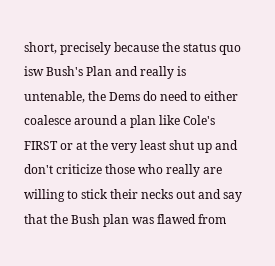short, precisely because the status quo isw Bush's Plan and really is untenable, the Dems do need to either coalesce around a plan like Cole's FIRST or at the very least shut up and don't criticize those who really are willing to stick their necks out and say that the Bush plan was flawed from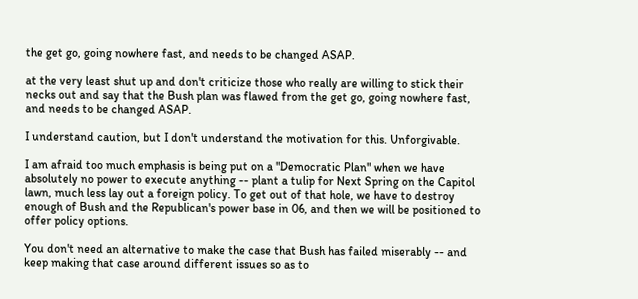the get go, going nowhere fast, and needs to be changed ASAP.

at the very least shut up and don't criticize those who really are willing to stick their necks out and say that the Bush plan was flawed from the get go, going nowhere fast, and needs to be changed ASAP.

I understand caution, but I don't understand the motivation for this. Unforgivable.

I am afraid too much emphasis is being put on a "Democratic Plan" when we have absolutely no power to execute anything -- plant a tulip for Next Spring on the Capitol lawn, much less lay out a foreign policy. To get out of that hole, we have to destroy enough of Bush and the Republican's power base in 06, and then we will be positioned to offer policy options.

You don't need an alternative to make the case that Bush has failed miserably -- and keep making that case around different issues so as to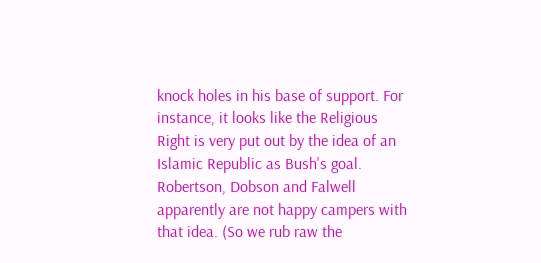knock holes in his base of support. For instance, it looks like the Religious Right is very put out by the idea of an Islamic Republic as Bush's goal. Robertson, Dobson and Falwell apparently are not happy campers with that idea. (So we rub raw the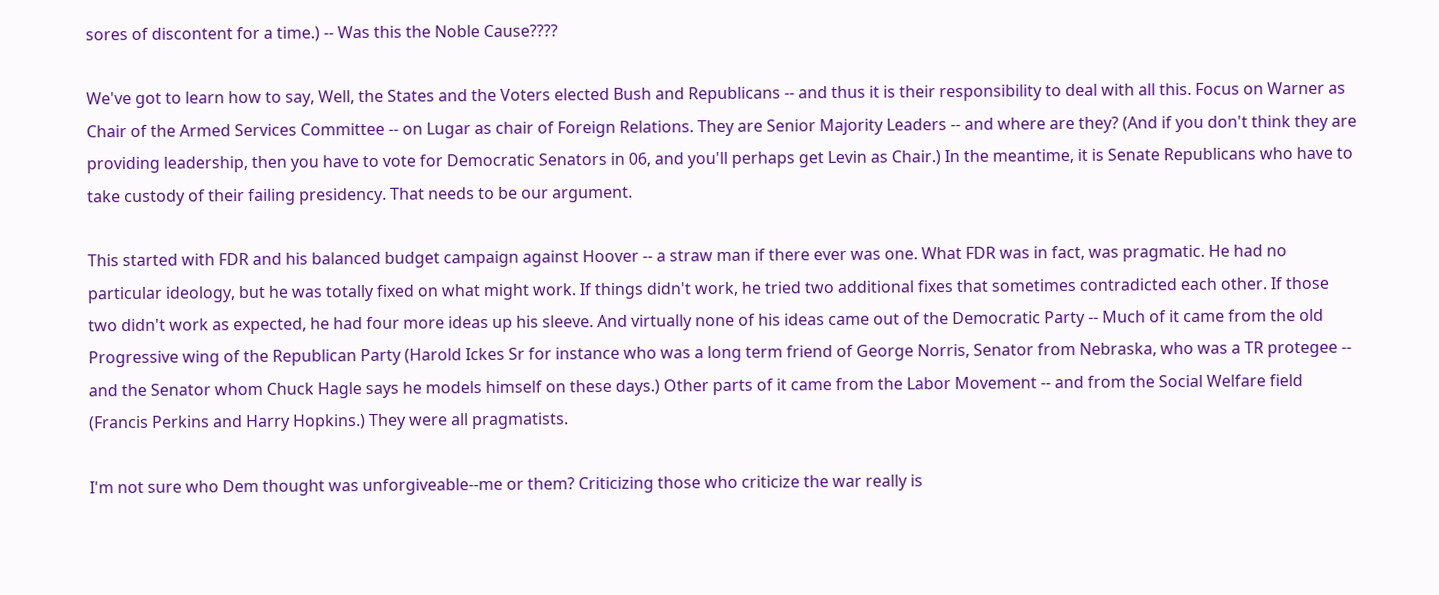sores of discontent for a time.) -- Was this the Noble Cause????

We've got to learn how to say, Well, the States and the Voters elected Bush and Republicans -- and thus it is their responsibility to deal with all this. Focus on Warner as Chair of the Armed Services Committee -- on Lugar as chair of Foreign Relations. They are Senior Majority Leaders -- and where are they? (And if you don't think they are providing leadership, then you have to vote for Democratic Senators in 06, and you'll perhaps get Levin as Chair.) In the meantime, it is Senate Republicans who have to take custody of their failing presidency. That needs to be our argument.

This started with FDR and his balanced budget campaign against Hoover -- a straw man if there ever was one. What FDR was in fact, was pragmatic. He had no particular ideology, but he was totally fixed on what might work. If things didn't work, he tried two additional fixes that sometimes contradicted each other. If those two didn't work as expected, he had four more ideas up his sleeve. And virtually none of his ideas came out of the Democratic Party -- Much of it came from the old Progressive wing of the Republican Party (Harold Ickes Sr for instance who was a long term friend of George Norris, Senator from Nebraska, who was a TR protegee -- and the Senator whom Chuck Hagle says he models himself on these days.) Other parts of it came from the Labor Movement -- and from the Social Welfare field (Francis Perkins and Harry Hopkins.) They were all pragmatists.

I'm not sure who Dem thought was unforgiveable--me or them? Criticizing those who criticize the war really is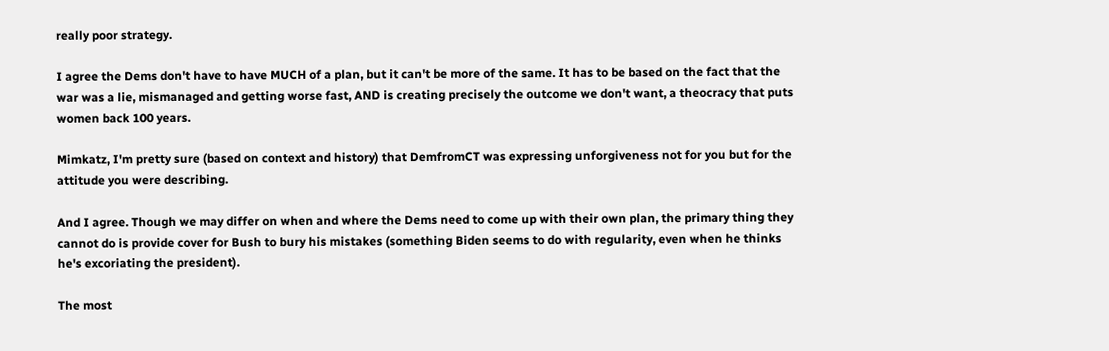really poor strategy.

I agree the Dems don't have to have MUCH of a plan, but it can't be more of the same. It has to be based on the fact that the war was a lie, mismanaged and getting worse fast, AND is creating precisely the outcome we don't want, a theocracy that puts women back 100 years.

Mimkatz, I'm pretty sure (based on context and history) that DemfromCT was expressing unforgiveness not for you but for the attitude you were describing.

And I agree. Though we may differ on when and where the Dems need to come up with their own plan, the primary thing they cannot do is provide cover for Bush to bury his mistakes (something Biden seems to do with regularity, even when he thinks he's excoriating the president).

The most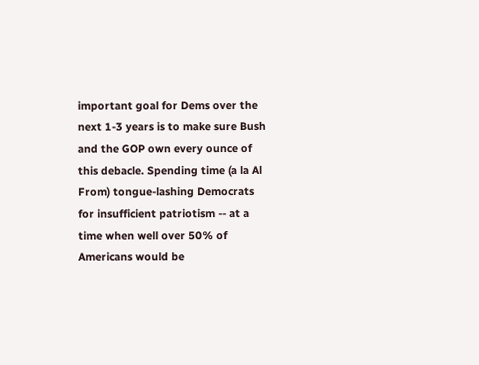important goal for Dems over the next 1-3 years is to make sure Bush and the GOP own every ounce of this debacle. Spending time (a la Al From) tongue-lashing Democrats for insufficient patriotism -- at a time when well over 50% of Americans would be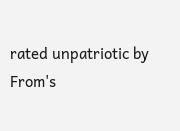rated unpatriotic by From's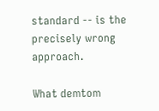standard -- is the precisely wrong approach.

What demtom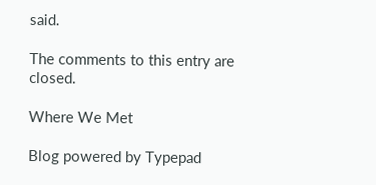said.

The comments to this entry are closed.

Where We Met

Blog powered by Typepad